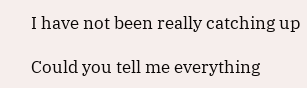I have not been really catching up

Could you tell me everything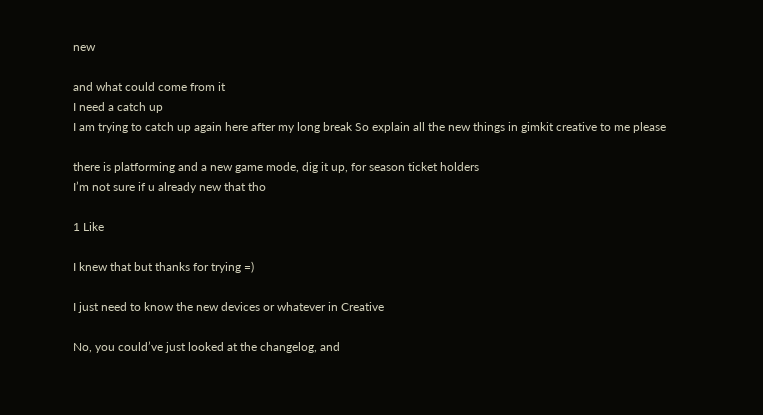new

and what could come from it
I need a catch up
I am trying to catch up again here after my long break So explain all the new things in gimkit creative to me please

there is platforming and a new game mode, dig it up, for season ticket holders
I’m not sure if u already new that tho

1 Like

I knew that but thanks for trying =)

I just need to know the new devices or whatever in Creative

No, you could’ve just looked at the changelog, and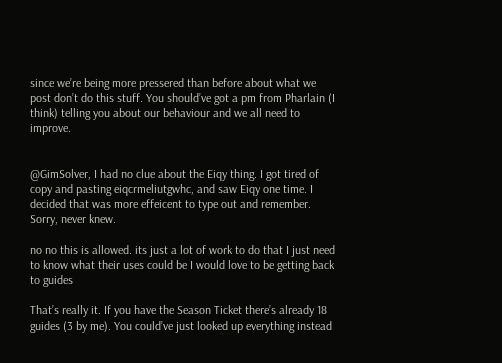since we’re being more pressered than before about what we post don’t do this stuff. You should’ve got a pm from Pharlain (I think) telling you about our behaviour and we all need to improve.


@GimSolver, I had no clue about the Eiqy thing. I got tired of copy and pasting eiqcrmeliutgwhc, and saw Eiqy one time. I decided that was more effeicent to type out and remember. Sorry, never knew.

no no this is allowed. its just a lot of work to do that I just need to know what their uses could be I would love to be getting back to guides

That’s really it. If you have the Season Ticket there’s already 18 guides (3 by me). You could’ve just looked up everything instead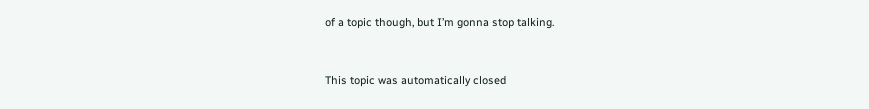of a topic though, but I’m gonna stop talking.


This topic was automatically closed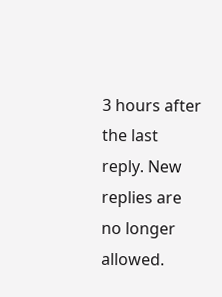3 hours after the last reply. New replies are no longer allowed.